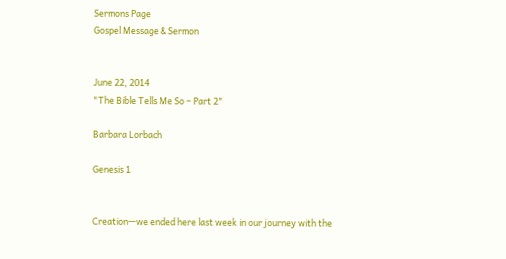Sermons Page
Gospel Message & Sermon


June 22, 2014
"The Bible Tells Me So – Part 2"

Barbara Lorbach

Genesis 1


Creation—we ended here last week in our journey with the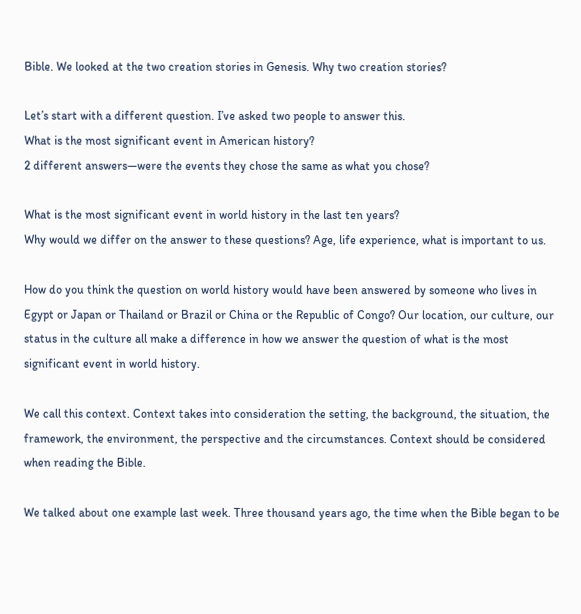Bible. We looked at the two creation stories in Genesis. Why two creation stories?

Let’s start with a different question. I’ve asked two people to answer this.
What is the most significant event in American history?
2 different answers—were the events they chose the same as what you chose?

What is the most significant event in world history in the last ten years?
Why would we differ on the answer to these questions? Age, life experience, what is important to us.

How do you think the question on world history would have been answered by someone who lives in Egypt or Japan or Thailand or Brazil or China or the Republic of Congo? Our location, our culture, our status in the culture all make a difference in how we answer the question of what is the most significant event in world history.

We call this context. Context takes into consideration the setting, the background, the situation, the framework, the environment, the perspective and the circumstances. Context should be considered when reading the Bible.

We talked about one example last week. Three thousand years ago, the time when the Bible began to be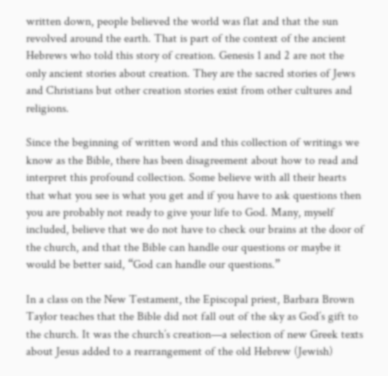written down, people believed the world was flat and that the sun revolved around the earth. That is part of the context of the ancient Hebrews who told this story of creation. Genesis 1 and 2 are not the only ancient stories about creation. They are the sacred stories of Jews and Christians but other creation stories exist from other cultures and religions.

Since the beginning of written word and this collection of writings we know as the Bible, there has been disagreement about how to read and interpret this profound collection. Some believe with all their hearts that what you see is what you get and if you have to ask questions then you are probably not ready to give your life to God. Many, myself included, believe that we do not have to check our brains at the door of the church, and that the Bible can handle our questions or maybe it would be better said, “God can handle our questions.”

In a class on the New Testament, the Episcopal priest, Barbara Brown Taylor teaches that the Bible did not fall out of the sky as God’s gift to the church. It was the church’s creation—a selection of new Greek texts about Jesus added to a rearrangement of the old Hebrew (Jewish)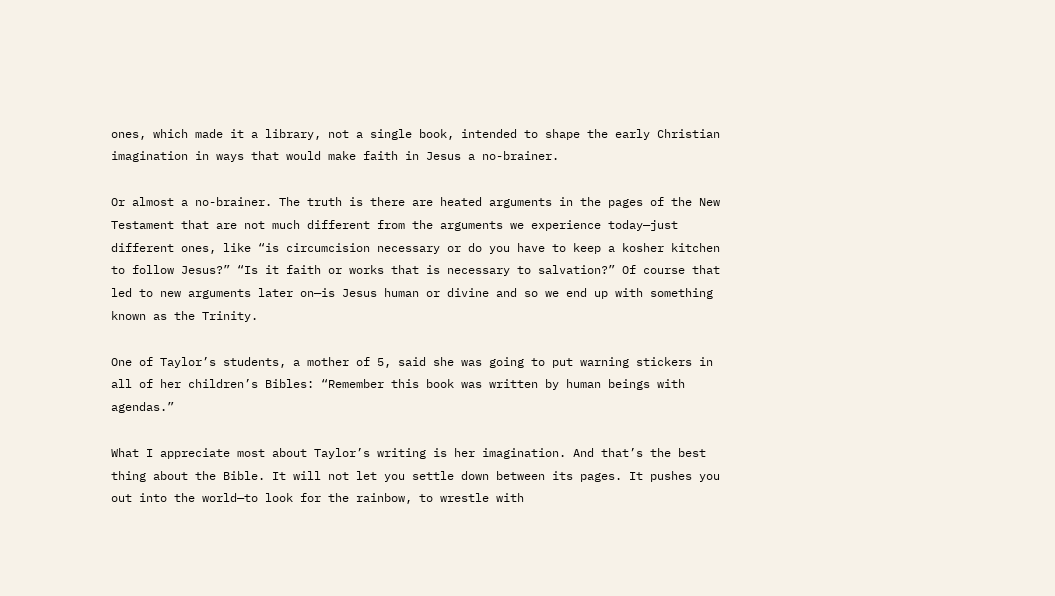ones, which made it a library, not a single book, intended to shape the early Christian imagination in ways that would make faith in Jesus a no-brainer.

Or almost a no-brainer. The truth is there are heated arguments in the pages of the New Testament that are not much different from the arguments we experience today—just different ones, like “is circumcision necessary or do you have to keep a kosher kitchen to follow Jesus?” “Is it faith or works that is necessary to salvation?” Of course that led to new arguments later on—is Jesus human or divine and so we end up with something known as the Trinity.

One of Taylor’s students, a mother of 5, said she was going to put warning stickers in all of her children’s Bibles: “Remember this book was written by human beings with agendas.”

What I appreciate most about Taylor’s writing is her imagination. And that’s the best thing about the Bible. It will not let you settle down between its pages. It pushes you out into the world—to look for the rainbow, to wrestle with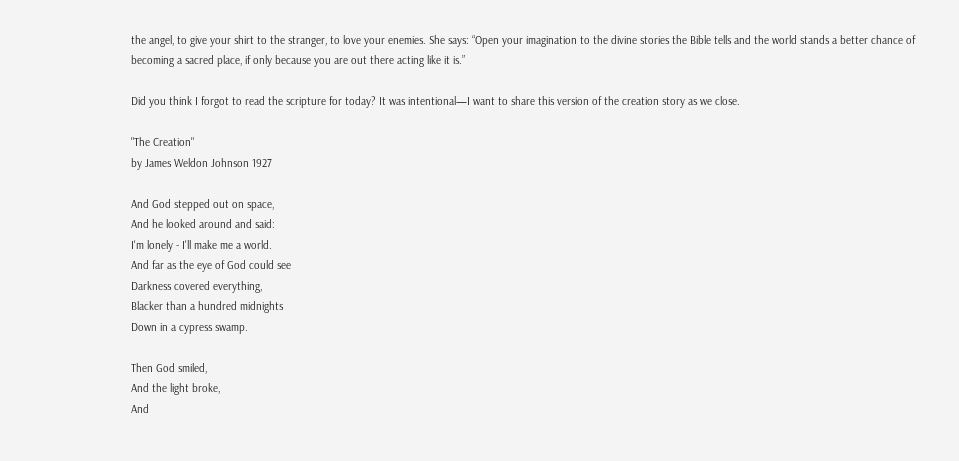the angel, to give your shirt to the stranger, to love your enemies. She says: “Open your imagination to the divine stories the Bible tells and the world stands a better chance of becoming a sacred place, if only because you are out there acting like it is.”

Did you think I forgot to read the scripture for today? It was intentional—I want to share this version of the creation story as we close.

"The Creation"
by James Weldon Johnson 1927

And God stepped out on space,
And he looked around and said:
I'm lonely - I'll make me a world.
And far as the eye of God could see
Darkness covered everything,
Blacker than a hundred midnights
Down in a cypress swamp.

Then God smiled,
And the light broke,
And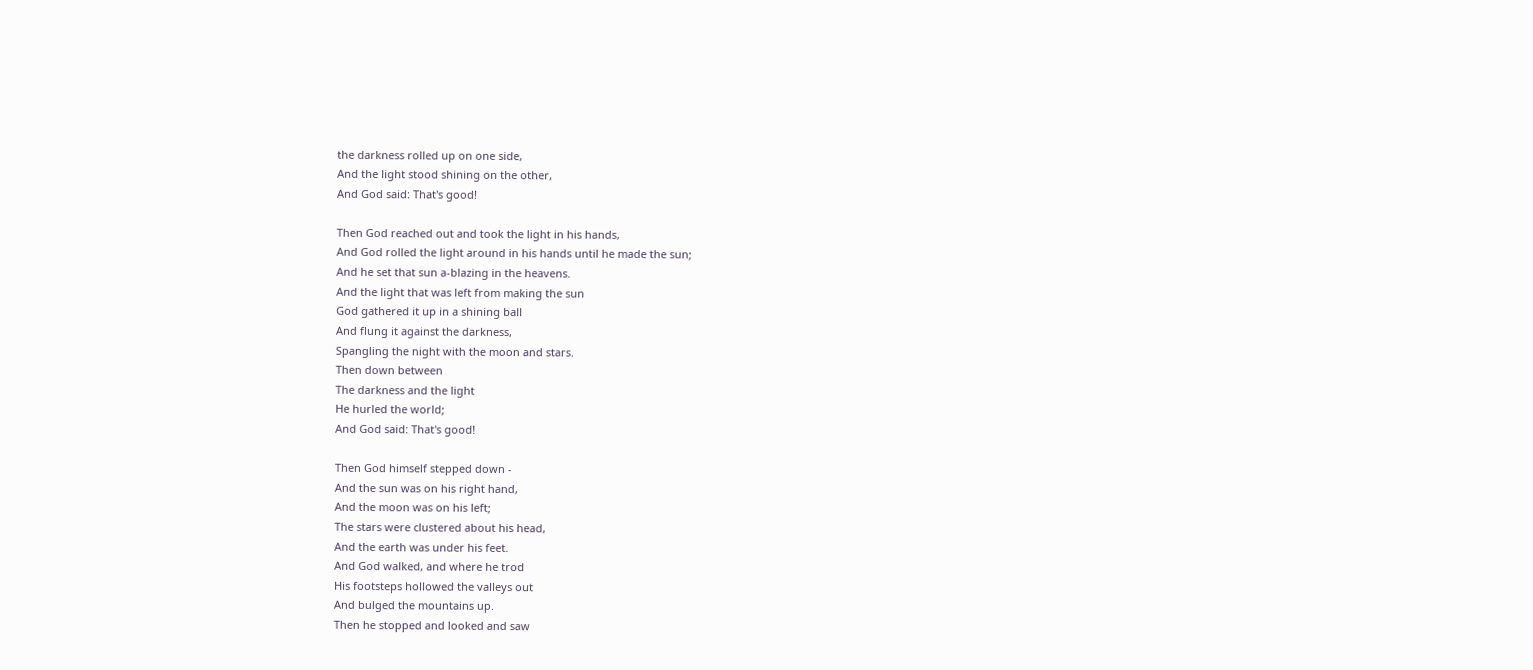the darkness rolled up on one side,
And the light stood shining on the other,
And God said: That's good!

Then God reached out and took the light in his hands,
And God rolled the light around in his hands until he made the sun;
And he set that sun a-blazing in the heavens.
And the light that was left from making the sun
God gathered it up in a shining ball
And flung it against the darkness,
Spangling the night with the moon and stars.
Then down between
The darkness and the light
He hurled the world;
And God said: That's good!

Then God himself stepped down -
And the sun was on his right hand,
And the moon was on his left;
The stars were clustered about his head,
And the earth was under his feet.
And God walked, and where he trod
His footsteps hollowed the valleys out
And bulged the mountains up.
Then he stopped and looked and saw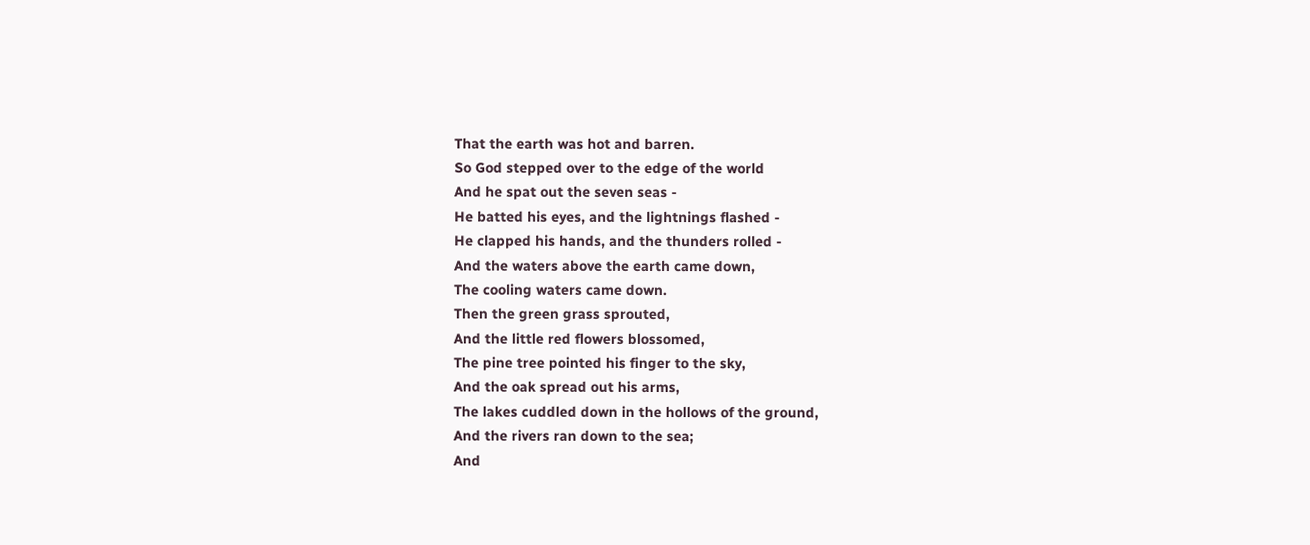That the earth was hot and barren.
So God stepped over to the edge of the world
And he spat out the seven seas -
He batted his eyes, and the lightnings flashed -
He clapped his hands, and the thunders rolled -
And the waters above the earth came down,
The cooling waters came down.
Then the green grass sprouted,
And the little red flowers blossomed,
The pine tree pointed his finger to the sky,
And the oak spread out his arms,
The lakes cuddled down in the hollows of the ground,
And the rivers ran down to the sea;
And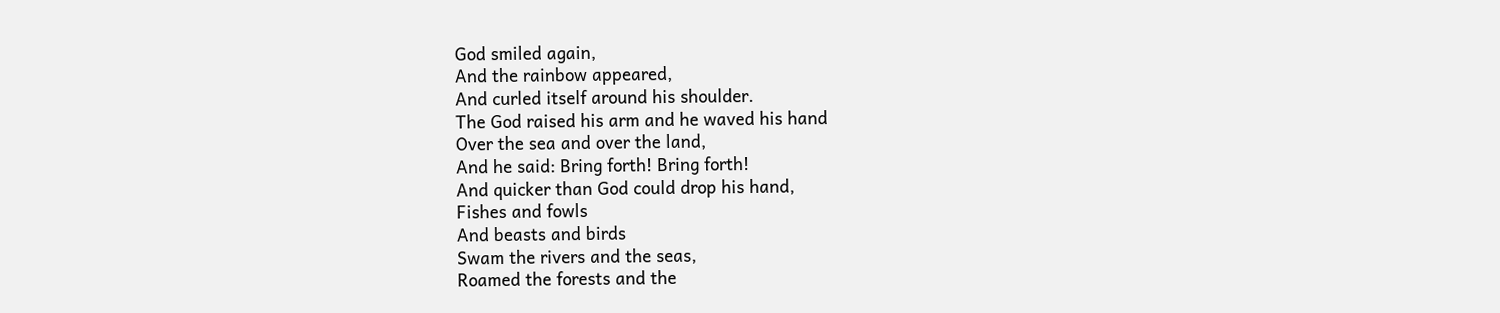God smiled again,
And the rainbow appeared,
And curled itself around his shoulder.
The God raised his arm and he waved his hand
Over the sea and over the land,
And he said: Bring forth! Bring forth!
And quicker than God could drop his hand,
Fishes and fowls
And beasts and birds
Swam the rivers and the seas,
Roamed the forests and the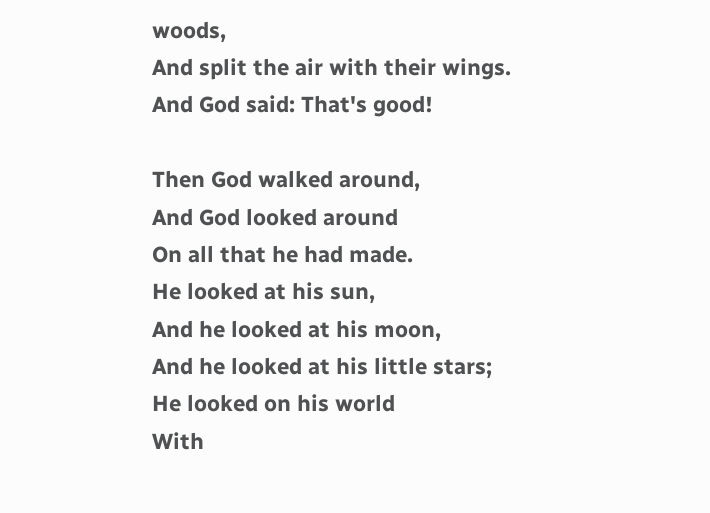woods,
And split the air with their wings.
And God said: That's good!

Then God walked around,
And God looked around
On all that he had made.
He looked at his sun,
And he looked at his moon,
And he looked at his little stars;
He looked on his world
With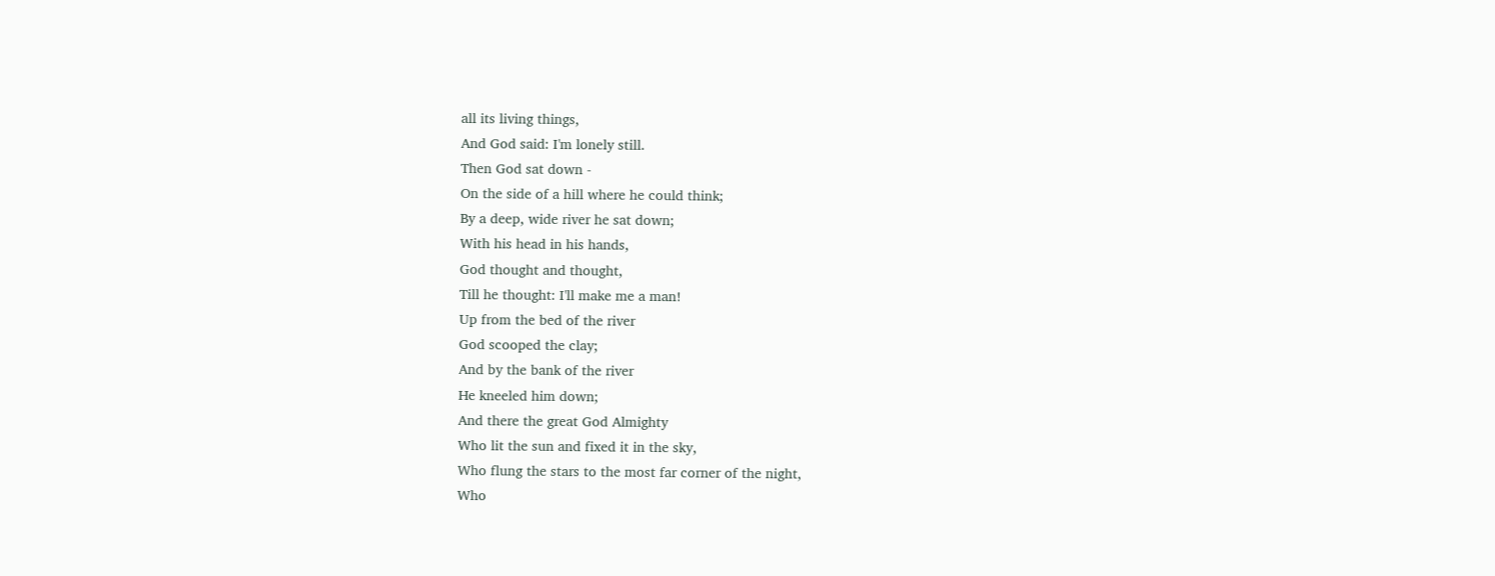all its living things,
And God said: I'm lonely still.
Then God sat down -
On the side of a hill where he could think;
By a deep, wide river he sat down;
With his head in his hands,
God thought and thought,
Till he thought: I'll make me a man!
Up from the bed of the river
God scooped the clay;
And by the bank of the river
He kneeled him down;
And there the great God Almighty
Who lit the sun and fixed it in the sky,
Who flung the stars to the most far corner of the night,
Who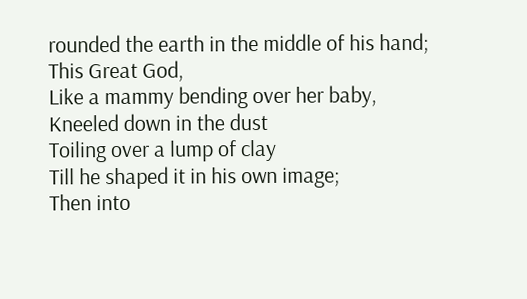rounded the earth in the middle of his hand;
This Great God,
Like a mammy bending over her baby,
Kneeled down in the dust
Toiling over a lump of clay
Till he shaped it in his own image;
Then into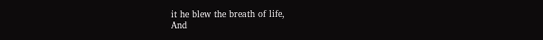it he blew the breath of life,
And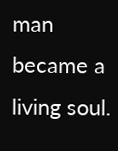man became a living soul.